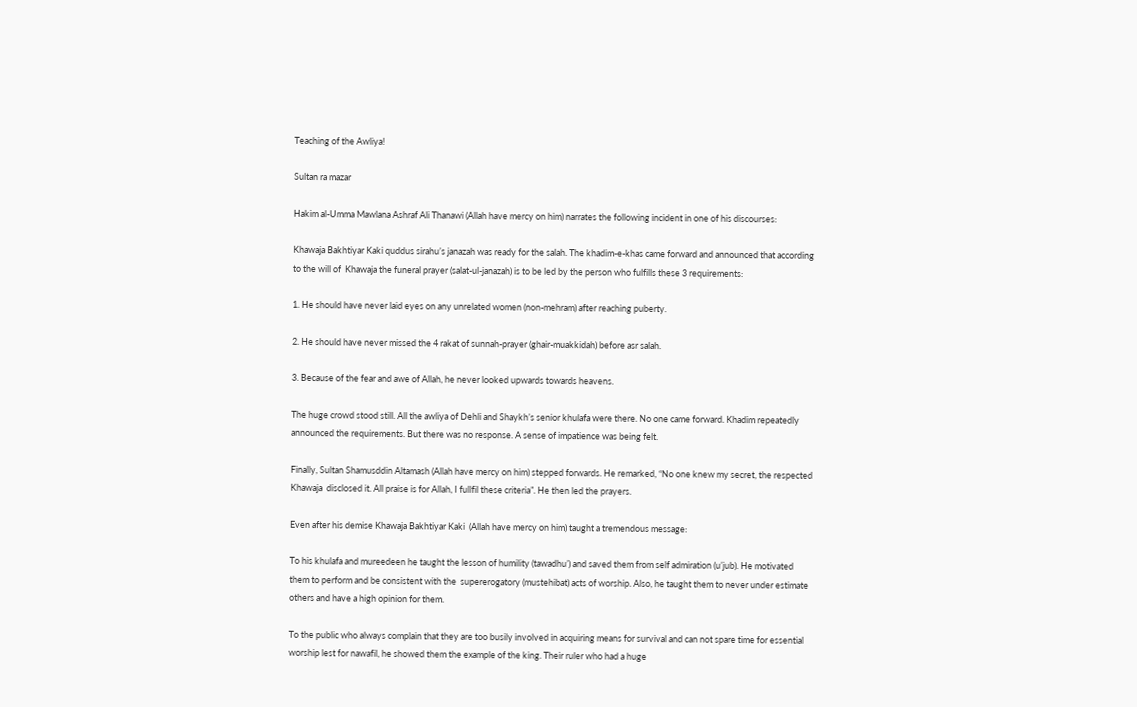Teaching of the Awliya!

Sultan ra mazar

Hakim al-Umma Mawlana Ashraf Ali Thanawi (Allah have mercy on him) narrates the following incident in one of his discourses:

Khawaja Bakhtiyar Kaki quddus sirahu’s janazah was ready for the salah. The khadim-e-khas came forward and announced that according to the will of  Khawaja the funeral prayer (salat-ul-janazah) is to be led by the person who fulfills these 3 requirements:

1. He should have never laid eyes on any unrelated women (non-mehram) after reaching puberty.

2. He should have never missed the 4 rakat of sunnah-prayer (ghair-muakkidah) before asr salah.

3. Because of the fear and awe of Allah, he never looked upwards towards heavens.

The huge crowd stood still. All the awliya of Dehli and Shaykh’s senior khulafa were there. No one came forward. Khadim repeatedly announced the requirements. But there was no response. A sense of impatience was being felt.

Finally, Sultan Shamusddin Altamash (Allah have mercy on him) stepped forwards. He remarked, “No one knew my secret, the respected Khawaja  disclosed it. All praise is for Allah, I fullfil these criteria”. He then led the prayers.

Even after his demise Khawaja Bakhtiyar Kaki  (Allah have mercy on him) taught a tremendous message:

To his khulafa and mureedeen he taught the lesson of humility (tawadhu’) and saved them from self admiration (u’jub). He motivated them to perform and be consistent with the  supererogatory (mustehibat) acts of worship. Also, he taught them to never under estimate others and have a high opinion for them.

To the public who always complain that they are too busily involved in acquiring means for survival and can not spare time for essential worship lest for nawafil, he showed them the example of the king. Their ruler who had a huge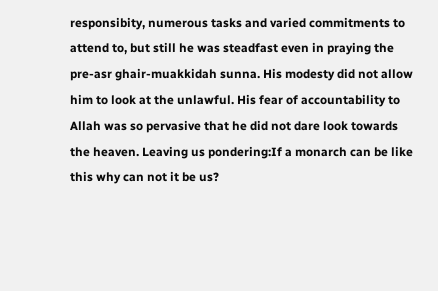responsibity, numerous tasks and varied commitments to attend to, but still he was steadfast even in praying the pre-asr ghair-muakkidah sunna. His modesty did not allow him to look at the unlawful. His fear of accountability to Allah was so pervasive that he did not dare look towards the heaven. Leaving us pondering:If a monarch can be like this why can not it be us?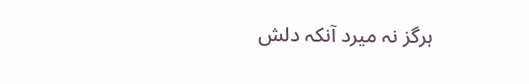ہرگز نہ میرد آنکہ دلش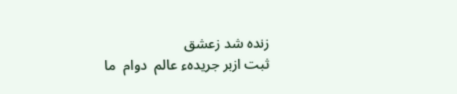زندہ شد زعشق
ثبت ازبر جریدہء عالم  دوام  ما